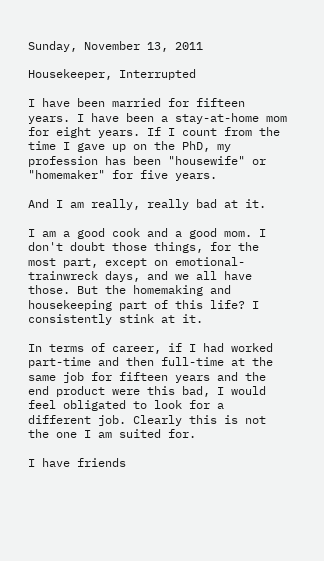Sunday, November 13, 2011

Housekeeper, Interrupted

I have been married for fifteen years. I have been a stay-at-home mom for eight years. If I count from the time I gave up on the PhD, my profession has been "housewife" or "homemaker" for five years.

And I am really, really bad at it.

I am a good cook and a good mom. I don't doubt those things, for the most part, except on emotional-trainwreck days, and we all have those. But the homemaking and housekeeping part of this life? I consistently stink at it.

In terms of career, if I had worked part-time and then full-time at the same job for fifteen years and the end product were this bad, I would feel obligated to look for a different job. Clearly this is not the one I am suited for.

I have friends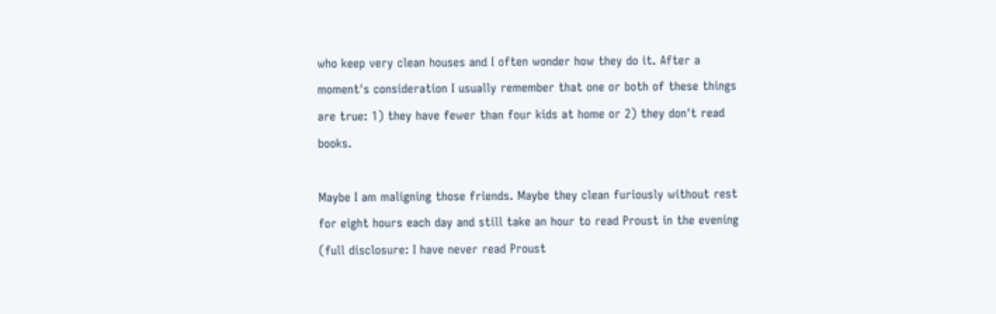who keep very clean houses and I often wonder how they do it. After a moment's consideration I usually remember that one or both of these things are true: 1) they have fewer than four kids at home or 2) they don't read books.

Maybe I am maligning those friends. Maybe they clean furiously without rest for eight hours each day and still take an hour to read Proust in the evening (full disclosure: I have never read Proust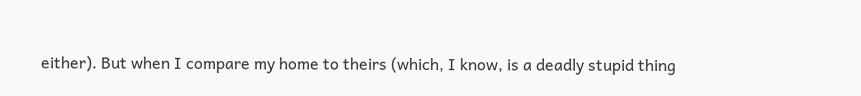either). But when I compare my home to theirs (which, I know, is a deadly stupid thing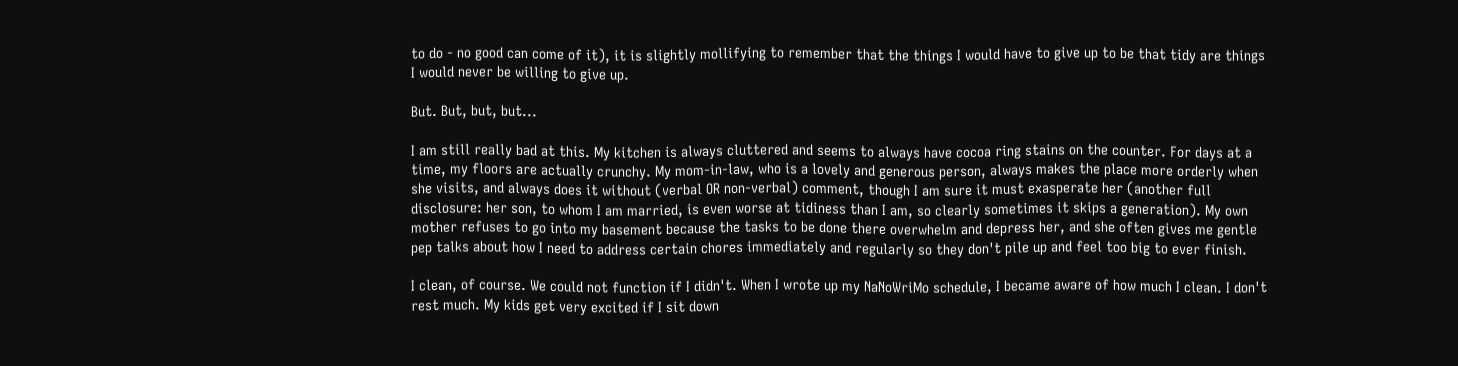to do - no good can come of it), it is slightly mollifying to remember that the things I would have to give up to be that tidy are things I would never be willing to give up.

But. But, but, but...

I am still really bad at this. My kitchen is always cluttered and seems to always have cocoa ring stains on the counter. For days at a time, my floors are actually crunchy. My mom-in-law, who is a lovely and generous person, always makes the place more orderly when she visits, and always does it without (verbal OR non-verbal) comment, though I am sure it must exasperate her (another full disclosure: her son, to whom I am married, is even worse at tidiness than I am, so clearly sometimes it skips a generation). My own mother refuses to go into my basement because the tasks to be done there overwhelm and depress her, and she often gives me gentle pep talks about how I need to address certain chores immediately and regularly so they don't pile up and feel too big to ever finish.

I clean, of course. We could not function if I didn't. When I wrote up my NaNoWriMo schedule, I became aware of how much I clean. I don't rest much. My kids get very excited if I sit down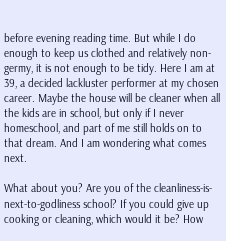before evening reading time. But while I do enough to keep us clothed and relatively non-germy, it is not enough to be tidy. Here I am at 39, a decided lackluster performer at my chosen career. Maybe the house will be cleaner when all the kids are in school, but only if I never homeschool, and part of me still holds on to that dream. And I am wondering what comes next.

What about you? Are you of the cleanliness-is-next-to-godliness school? If you could give up cooking or cleaning, which would it be? How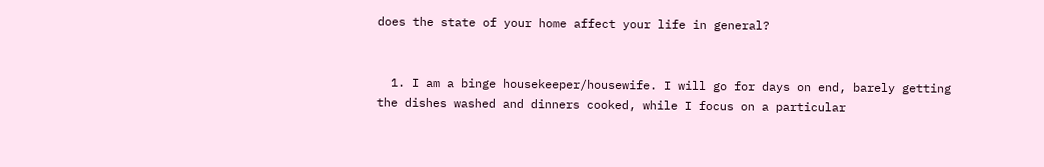does the state of your home affect your life in general?


  1. I am a binge housekeeper/housewife. I will go for days on end, barely getting the dishes washed and dinners cooked, while I focus on a particular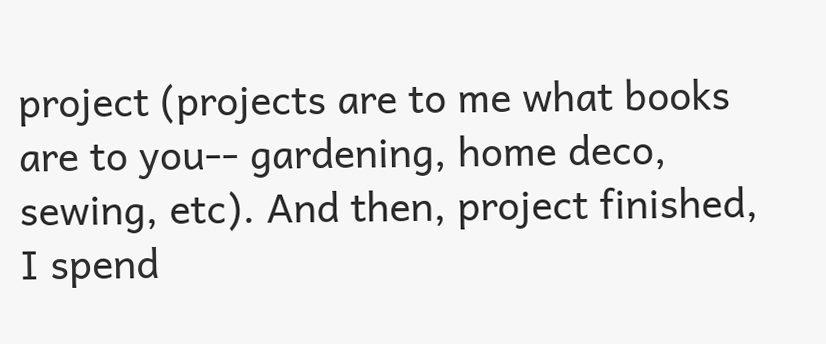project (projects are to me what books are to you-- gardening, home deco, sewing, etc). And then, project finished, I spend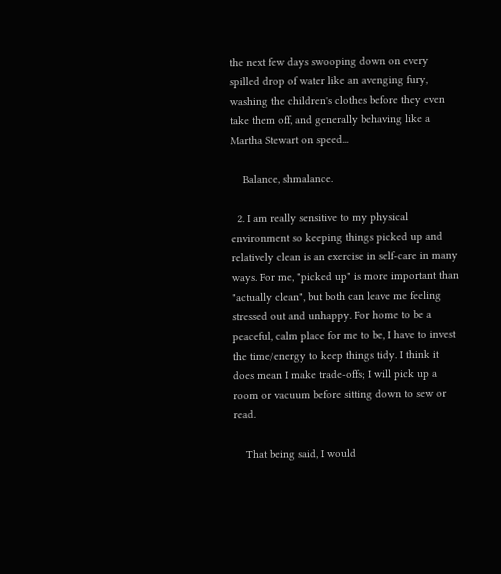the next few days swooping down on every spilled drop of water like an avenging fury, washing the children's clothes before they even take them off, and generally behaving like a Martha Stewart on speed...

    Balance, shmalance.

  2. I am really sensitive to my physical environment so keeping things picked up and relatively clean is an exercise in self-care in many ways. For me, "picked up" is more important than "actually clean", but both can leave me feeling stressed out and unhappy. For home to be a peaceful, calm place for me to be, I have to invest the time/energy to keep things tidy. I think it does mean I make trade-offs; I will pick up a room or vacuum before sitting down to sew or read.

    That being said, I would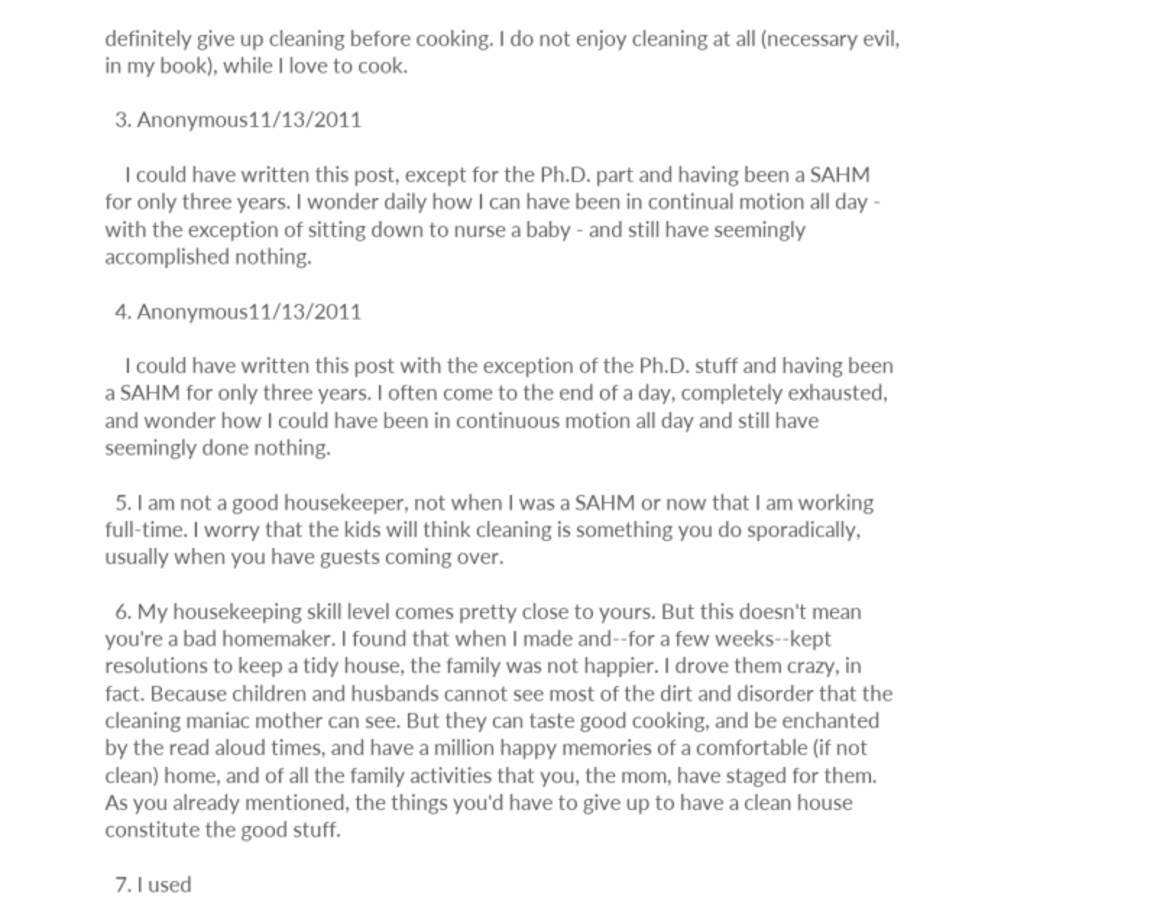definitely give up cleaning before cooking. I do not enjoy cleaning at all (necessary evil, in my book), while I love to cook.

  3. Anonymous11/13/2011

    I could have written this post, except for the Ph.D. part and having been a SAHM for only three years. I wonder daily how I can have been in continual motion all day - with the exception of sitting down to nurse a baby - and still have seemingly accomplished nothing.

  4. Anonymous11/13/2011

    I could have written this post with the exception of the Ph.D. stuff and having been a SAHM for only three years. I often come to the end of a day, completely exhausted, and wonder how I could have been in continuous motion all day and still have seemingly done nothing.

  5. I am not a good housekeeper, not when I was a SAHM or now that I am working full-time. I worry that the kids will think cleaning is something you do sporadically, usually when you have guests coming over.

  6. My housekeeping skill level comes pretty close to yours. But this doesn't mean you're a bad homemaker. I found that when I made and--for a few weeks--kept resolutions to keep a tidy house, the family was not happier. I drove them crazy, in fact. Because children and husbands cannot see most of the dirt and disorder that the cleaning maniac mother can see. But they can taste good cooking, and be enchanted by the read aloud times, and have a million happy memories of a comfortable (if not clean) home, and of all the family activities that you, the mom, have staged for them. As you already mentioned, the things you'd have to give up to have a clean house constitute the good stuff.

  7. I used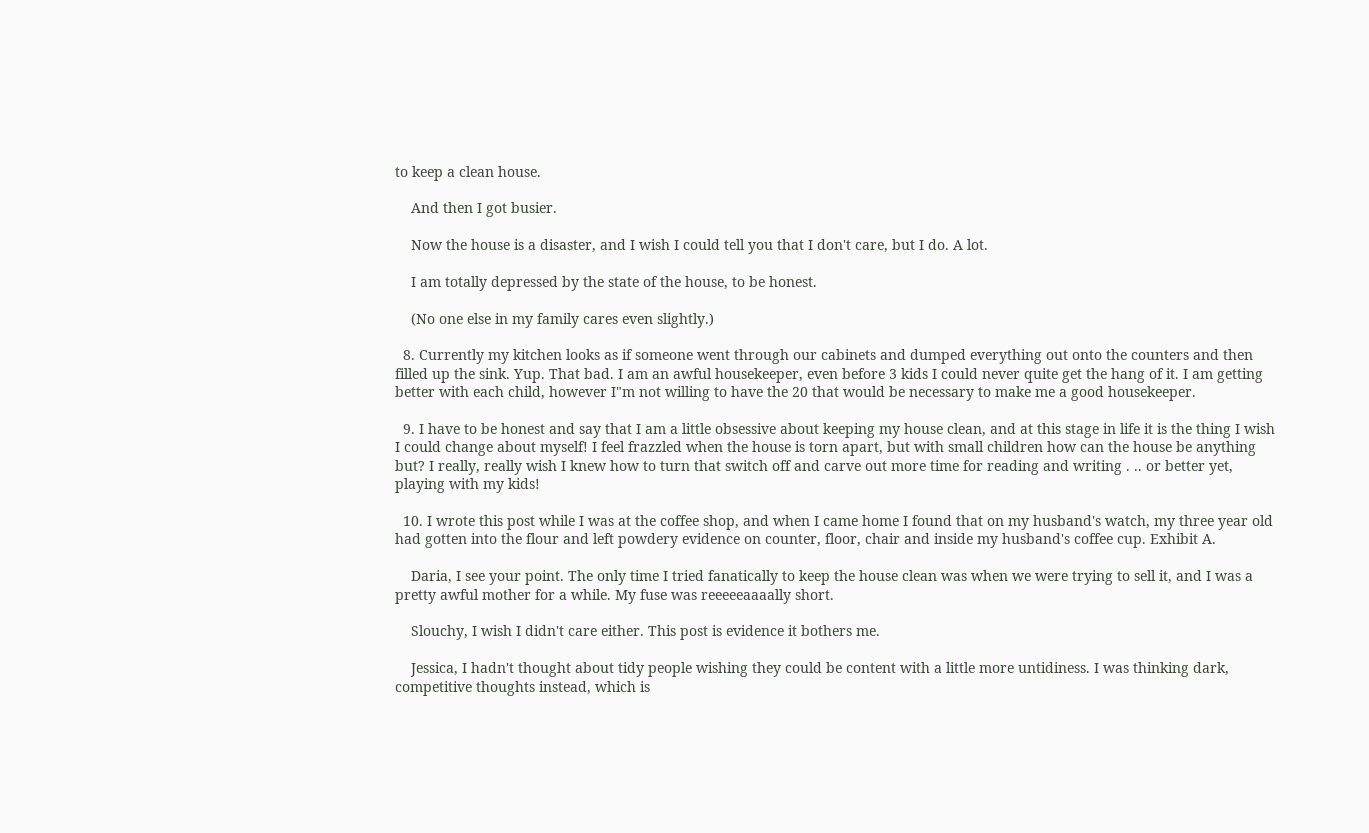to keep a clean house.

    And then I got busier.

    Now the house is a disaster, and I wish I could tell you that I don't care, but I do. A lot.

    I am totally depressed by the state of the house, to be honest.

    (No one else in my family cares even slightly.)

  8. Currently my kitchen looks as if someone went through our cabinets and dumped everything out onto the counters and then filled up the sink. Yup. That bad. I am an awful housekeeper, even before 3 kids I could never quite get the hang of it. I am getting better with each child, however I"m not willing to have the 20 that would be necessary to make me a good housekeeper.

  9. I have to be honest and say that I am a little obsessive about keeping my house clean, and at this stage in life it is the thing I wish I could change about myself! I feel frazzled when the house is torn apart, but with small children how can the house be anything but? I really, really wish I knew how to turn that switch off and carve out more time for reading and writing . .. or better yet, playing with my kids!

  10. I wrote this post while I was at the coffee shop, and when I came home I found that on my husband's watch, my three year old had gotten into the flour and left powdery evidence on counter, floor, chair and inside my husband's coffee cup. Exhibit A.

    Daria, I see your point. The only time I tried fanatically to keep the house clean was when we were trying to sell it, and I was a pretty awful mother for a while. My fuse was reeeeeaaaally short.

    Slouchy, I wish I didn't care either. This post is evidence it bothers me.

    Jessica, I hadn't thought about tidy people wishing they could be content with a little more untidiness. I was thinking dark, competitive thoughts instead, which is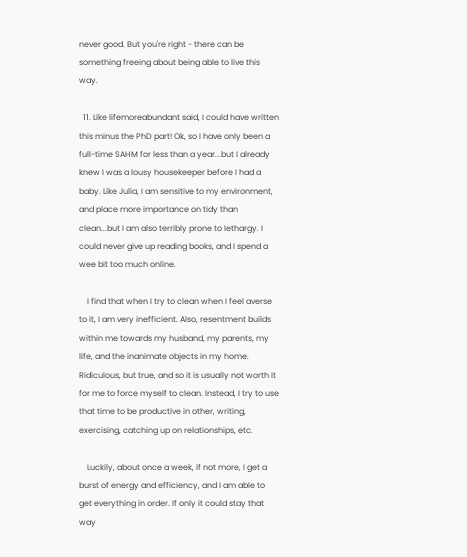never good. But you're right - there can be something freeing about being able to live this way.

  11. Like lifemoreabundant said, I could have written this minus the PhD part! Ok, so I have only been a full-time SAHM for less than a year...but I already knew I was a lousy housekeeper before I had a baby. Like Julia, I am sensitive to my environment, and place more importance on tidy than clean...but I am also terribly prone to lethargy. I could never give up reading books, and I spend a wee bit too much online.

    I find that when I try to clean when I feel averse to it, I am very inefficient. Also, resentment builds within me towards my husband, my parents, my life, and the inanimate objects in my home. Ridiculous, but true, and so it is usually not worth it for me to force myself to clean. Instead, I try to use that time to be productive in other, writing, exercising, catching up on relationships, etc.

    Luckily, about once a week, if not more, I get a burst of energy and efficiency, and I am able to get everything in order. If only it could stay that way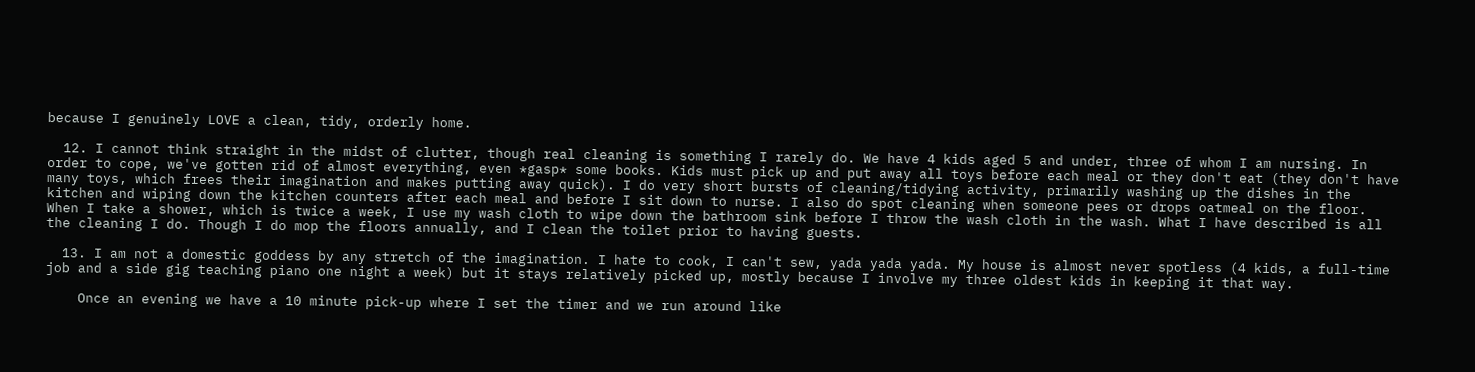because I genuinely LOVE a clean, tidy, orderly home.

  12. I cannot think straight in the midst of clutter, though real cleaning is something I rarely do. We have 4 kids aged 5 and under, three of whom I am nursing. In order to cope, we've gotten rid of almost everything, even *gasp* some books. Kids must pick up and put away all toys before each meal or they don't eat (they don't have many toys, which frees their imagination and makes putting away quick). I do very short bursts of cleaning/tidying activity, primarily washing up the dishes in the kitchen and wiping down the kitchen counters after each meal and before I sit down to nurse. I also do spot cleaning when someone pees or drops oatmeal on the floor. When I take a shower, which is twice a week, I use my wash cloth to wipe down the bathroom sink before I throw the wash cloth in the wash. What I have described is all the cleaning I do. Though I do mop the floors annually, and I clean the toilet prior to having guests.

  13. I am not a domestic goddess by any stretch of the imagination. I hate to cook, I can't sew, yada yada yada. My house is almost never spotless (4 kids, a full-time job and a side gig teaching piano one night a week) but it stays relatively picked up, mostly because I involve my three oldest kids in keeping it that way.

    Once an evening we have a 10 minute pick-up where I set the timer and we run around like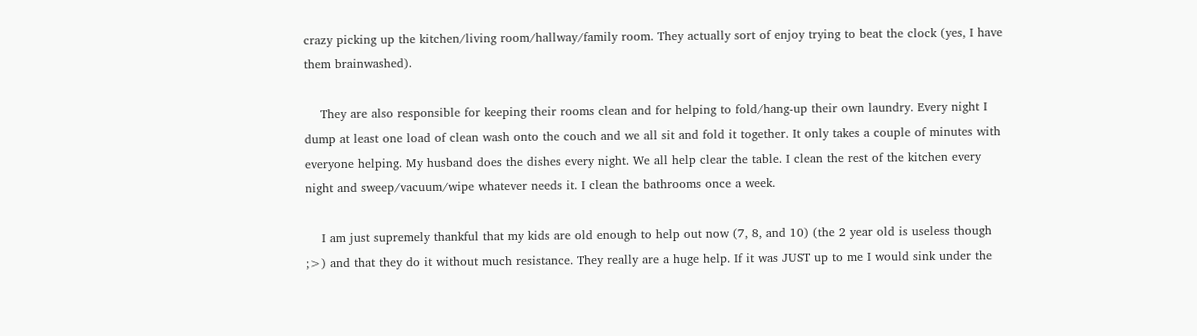crazy picking up the kitchen/living room/hallway/family room. They actually sort of enjoy trying to beat the clock (yes, I have them brainwashed).

    They are also responsible for keeping their rooms clean and for helping to fold/hang-up their own laundry. Every night I dump at least one load of clean wash onto the couch and we all sit and fold it together. It only takes a couple of minutes with everyone helping. My husband does the dishes every night. We all help clear the table. I clean the rest of the kitchen every night and sweep/vacuum/wipe whatever needs it. I clean the bathrooms once a week.

    I am just supremely thankful that my kids are old enough to help out now (7, 8, and 10) (the 2 year old is useless though ;>) and that they do it without much resistance. They really are a huge help. If it was JUST up to me I would sink under the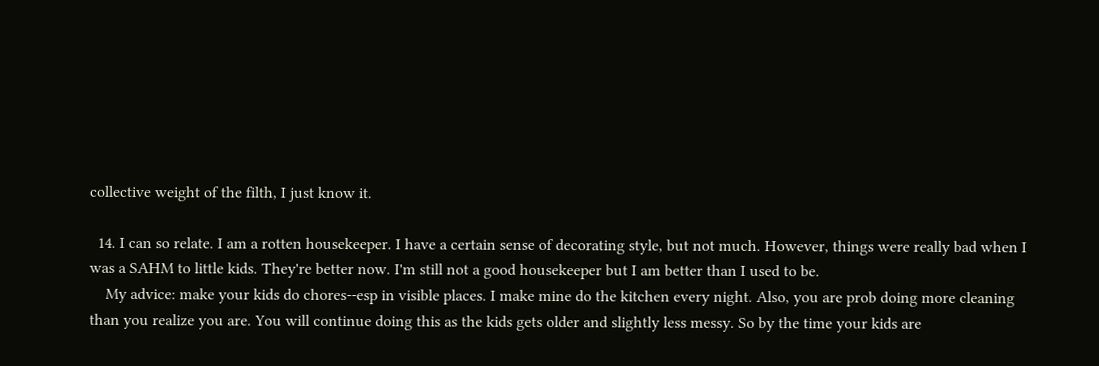collective weight of the filth, I just know it.

  14. I can so relate. I am a rotten housekeeper. I have a certain sense of decorating style, but not much. However, things were really bad when I was a SAHM to little kids. They're better now. I'm still not a good housekeeper but I am better than I used to be.
    My advice: make your kids do chores--esp in visible places. I make mine do the kitchen every night. Also, you are prob doing more cleaning than you realize you are. You will continue doing this as the kids gets older and slightly less messy. So by the time your kids are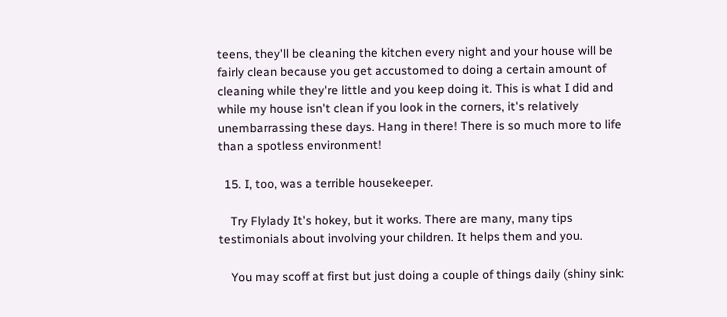teens, they'll be cleaning the kitchen every night and your house will be fairly clean because you get accustomed to doing a certain amount of cleaning while they're little and you keep doing it. This is what I did and while my house isn't clean if you look in the corners, it's relatively unembarrassing these days. Hang in there! There is so much more to life than a spotless environment!

  15. I, too, was a terrible housekeeper.

    Try Flylady It's hokey, but it works. There are many, many tips testimonials about involving your children. It helps them and you.

    You may scoff at first but just doing a couple of things daily (shiny sink: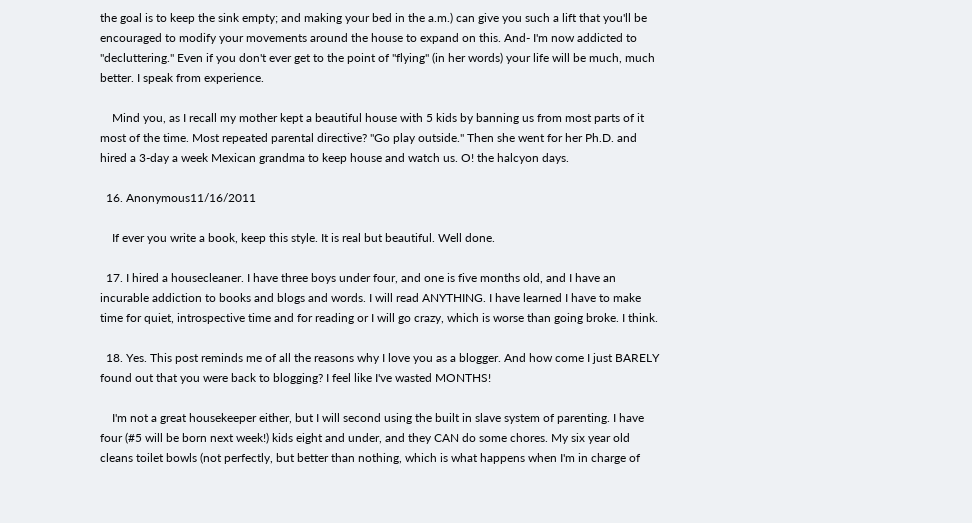the goal is to keep the sink empty; and making your bed in the a.m.) can give you such a lift that you'll be encouraged to modify your movements around the house to expand on this. And- I'm now addicted to "decluttering." Even if you don't ever get to the point of "flying" (in her words) your life will be much, much better. I speak from experience.

    Mind you, as I recall my mother kept a beautiful house with 5 kids by banning us from most parts of it most of the time. Most repeated parental directive? "Go play outside." Then she went for her Ph.D. and hired a 3-day a week Mexican grandma to keep house and watch us. O! the halcyon days.

  16. Anonymous11/16/2011

    If ever you write a book, keep this style. It is real but beautiful. Well done.

  17. I hired a housecleaner. I have three boys under four, and one is five months old, and I have an incurable addiction to books and blogs and words. I will read ANYTHING. I have learned I have to make time for quiet, introspective time and for reading or I will go crazy, which is worse than going broke. I think.

  18. Yes. This post reminds me of all the reasons why I love you as a blogger. And how come I just BARELY found out that you were back to blogging? I feel like I've wasted MONTHS!

    I'm not a great housekeeper either, but I will second using the built in slave system of parenting. I have four (#5 will be born next week!) kids eight and under, and they CAN do some chores. My six year old cleans toilet bowls (not perfectly, but better than nothing, which is what happens when I'm in charge of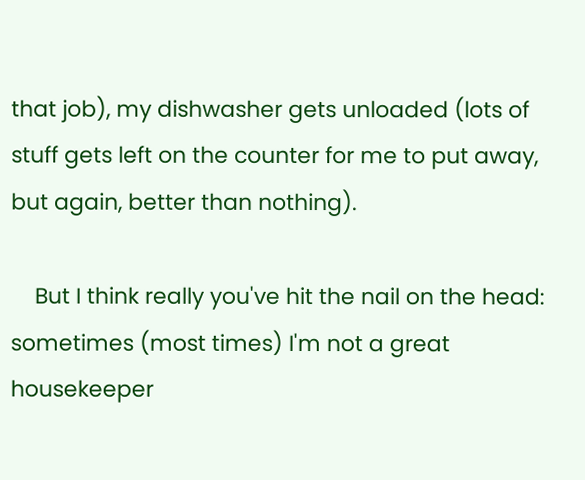that job), my dishwasher gets unloaded (lots of stuff gets left on the counter for me to put away, but again, better than nothing).

    But I think really you've hit the nail on the head: sometimes (most times) I'm not a great housekeeper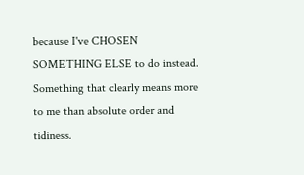because I've CHOSEN SOMETHING ELSE to do instead. Something that clearly means more to me than absolute order and tidiness.